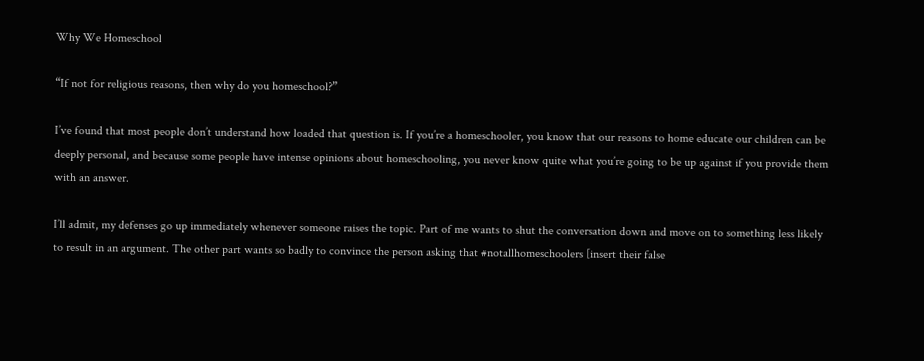Why We Homeschool

“If not for religious reasons, then why do you homeschool?”

I’ve found that most people don’t understand how loaded that question is. If you’re a homeschooler, you know that our reasons to home educate our children can be deeply personal, and because some people have intense opinions about homeschooling, you never know quite what you’re going to be up against if you provide them with an answer.

I’ll admit, my defenses go up immediately whenever someone raises the topic. Part of me wants to shut the conversation down and move on to something less likely to result in an argument. The other part wants so badly to convince the person asking that #notallhomeschoolers [insert their false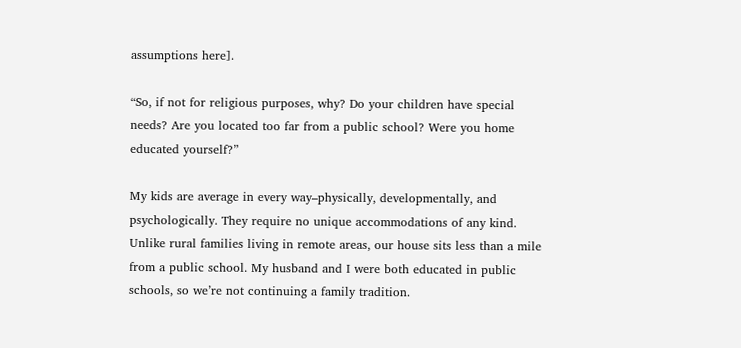assumptions here].

“So, if not for religious purposes, why? Do your children have special needs? Are you located too far from a public school? Were you home educated yourself?”

My kids are average in every way–physically, developmentally, and psychologically. They require no unique accommodations of any kind. Unlike rural families living in remote areas, our house sits less than a mile from a public school. My husband and I were both educated in public schools, so we’re not continuing a family tradition.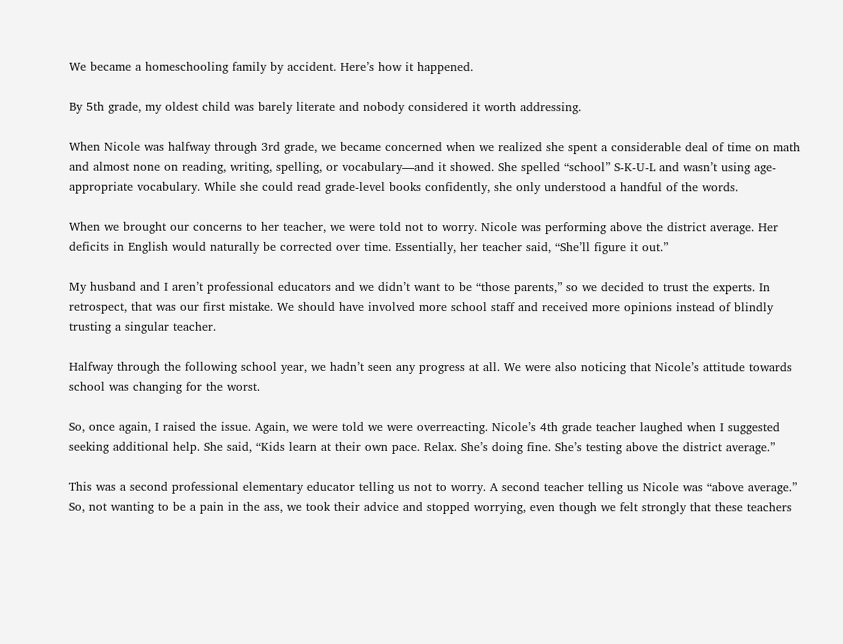We became a homeschooling family by accident. Here’s how it happened.

By 5th grade, my oldest child was barely literate and nobody considered it worth addressing.

When Nicole was halfway through 3rd grade, we became concerned when we realized she spent a considerable deal of time on math and almost none on reading, writing, spelling, or vocabulary—and it showed. She spelled “school” S-K-U-L and wasn’t using age-appropriate vocabulary. While she could read grade-level books confidently, she only understood a handful of the words.

When we brought our concerns to her teacher, we were told not to worry. Nicole was performing above the district average. Her deficits in English would naturally be corrected over time. Essentially, her teacher said, “She’ll figure it out.”

My husband and I aren’t professional educators and we didn’t want to be “those parents,” so we decided to trust the experts. In retrospect, that was our first mistake. We should have involved more school staff and received more opinions instead of blindly trusting a singular teacher.

Halfway through the following school year, we hadn’t seen any progress at all. We were also noticing that Nicole’s attitude towards school was changing for the worst.

So, once again, I raised the issue. Again, we were told we were overreacting. Nicole’s 4th grade teacher laughed when I suggested seeking additional help. She said, “Kids learn at their own pace. Relax. She’s doing fine. She’s testing above the district average.”

This was a second professional elementary educator telling us not to worry. A second teacher telling us Nicole was “above average.” So, not wanting to be a pain in the ass, we took their advice and stopped worrying, even though we felt strongly that these teachers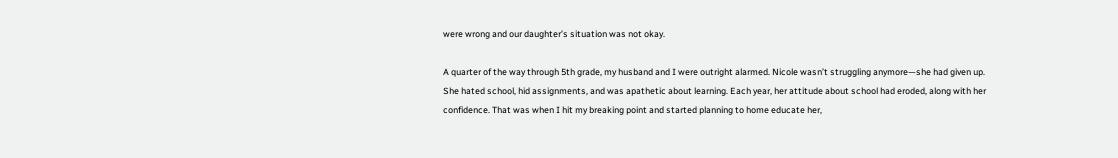were wrong and our daughter’s situation was not okay.

A quarter of the way through 5th grade, my husband and I were outright alarmed. Nicole wasn’t struggling anymore—she had given up. She hated school, hid assignments, and was apathetic about learning. Each year, her attitude about school had eroded, along with her confidence. That was when I hit my breaking point and started planning to home educate her,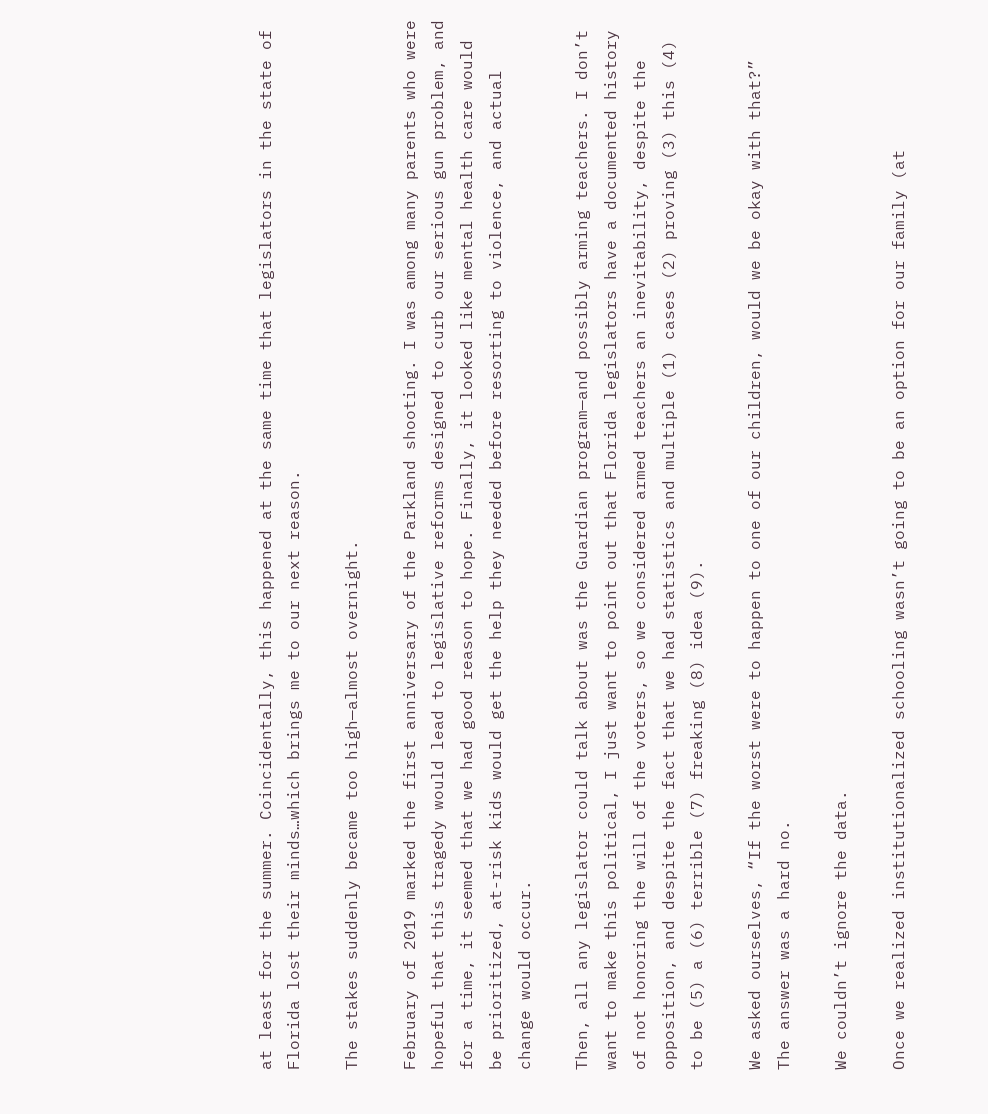at least for the summer. Coincidentally, this happened at the same time that legislators in the state of Florida lost their minds…which brings me to our next reason.

The stakes suddenly became too high—almost overnight.

February of 2019 marked the first anniversary of the Parkland shooting. I was among many parents who were hopeful that this tragedy would lead to legislative reforms designed to curb our serious gun problem, and for a time, it seemed that we had good reason to hope. Finally, it looked like mental health care would be prioritized, at-risk kids would get the help they needed before resorting to violence, and actual change would occur.

Then, all any legislator could talk about was the Guardian program—and possibly arming teachers. I don’t want to make this political, I just want to point out that Florida legislators have a documented history of not honoring the will of the voters, so we considered armed teachers an inevitability, despite the opposition, and despite the fact that we had statistics and multiple (1) cases (2) proving (3) this (4) to be (5) a (6) terrible (7) freaking (8) idea (9).

We asked ourselves, “If the worst were to happen to one of our children, would we be okay with that?”
The answer was a hard no.

We couldn’t ignore the data.

Once we realized institutionalized schooling wasn’t going to be an option for our family (at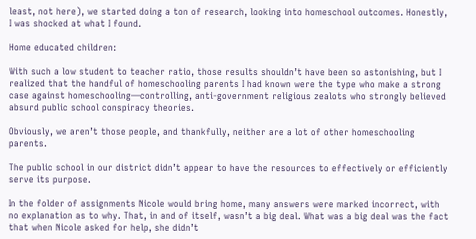least, not here), we started doing a ton of research, looking into homeschool outcomes. Honestly, I was shocked at what I found.

Home educated children:

With such a low student to teacher ratio, those results shouldn’t have been so astonishing, but I realized that the handful of homeschooling parents I had known were the type who make a strong case against homeschooling—controlling, anti-government religious zealots who strongly believed absurd public school conspiracy theories.

Obviously, we aren’t those people, and thankfully, neither are a lot of other homeschooling parents.

The public school in our district didn’t appear to have the resources to effectively or efficiently serve its purpose.

In the folder of assignments Nicole would bring home, many answers were marked incorrect, with no explanation as to why. That, in and of itself, wasn’t a big deal. What was a big deal was the fact that when Nicole asked for help, she didn’t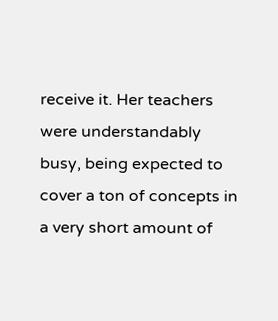receive it. Her teachers were understandably busy, being expected to cover a ton of concepts in a very short amount of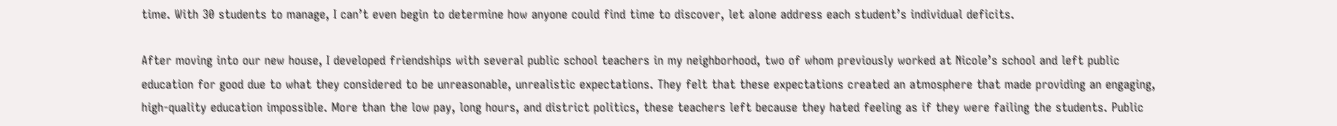time. With 30 students to manage, I can’t even begin to determine how anyone could find time to discover, let alone address each student’s individual deficits.

After moving into our new house, I developed friendships with several public school teachers in my neighborhood, two of whom previously worked at Nicole’s school and left public education for good due to what they considered to be unreasonable, unrealistic expectations. They felt that these expectations created an atmosphere that made providing an engaging, high-quality education impossible. More than the low pay, long hours, and district politics, these teachers left because they hated feeling as if they were failing the students. Public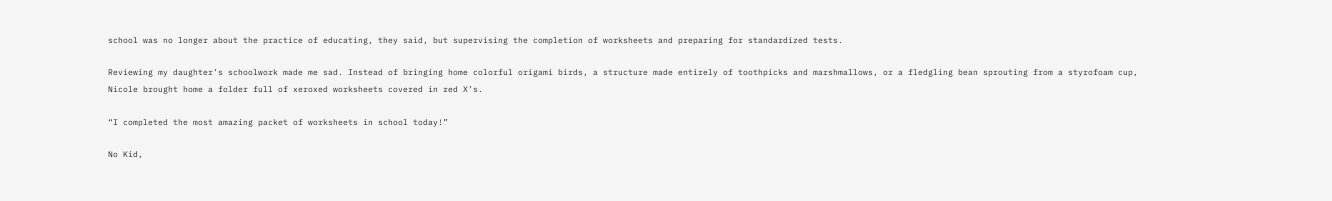school was no longer about the practice of educating, they said, but supervising the completion of worksheets and preparing for standardized tests.

Reviewing my daughter’s schoolwork made me sad. Instead of bringing home colorful origami birds, a structure made entirely of toothpicks and marshmallows, or a fledgling bean sprouting from a styrofoam cup, Nicole brought home a folder full of xeroxed worksheets covered in red X’s.

“I completed the most amazing packet of worksheets in school today!”

No Kid,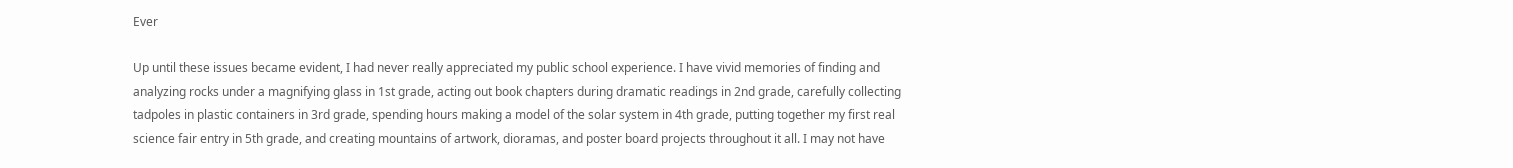Ever

Up until these issues became evident, I had never really appreciated my public school experience. I have vivid memories of finding and analyzing rocks under a magnifying glass in 1st grade, acting out book chapters during dramatic readings in 2nd grade, carefully collecting tadpoles in plastic containers in 3rd grade, spending hours making a model of the solar system in 4th grade, putting together my first real science fair entry in 5th grade, and creating mountains of artwork, dioramas, and poster board projects throughout it all. I may not have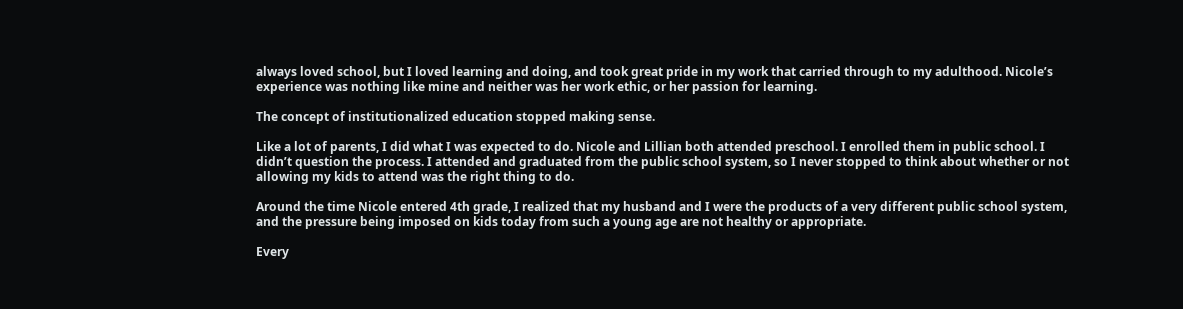always loved school, but I loved learning and doing, and took great pride in my work that carried through to my adulthood. Nicole’s experience was nothing like mine and neither was her work ethic, or her passion for learning.

The concept of institutionalized education stopped making sense.

Like a lot of parents, I did what I was expected to do. Nicole and Lillian both attended preschool. I enrolled them in public school. I didn’t question the process. I attended and graduated from the public school system, so I never stopped to think about whether or not allowing my kids to attend was the right thing to do.

Around the time Nicole entered 4th grade, I realized that my husband and I were the products of a very different public school system, and the pressure being imposed on kids today from such a young age are not healthy or appropriate.

Every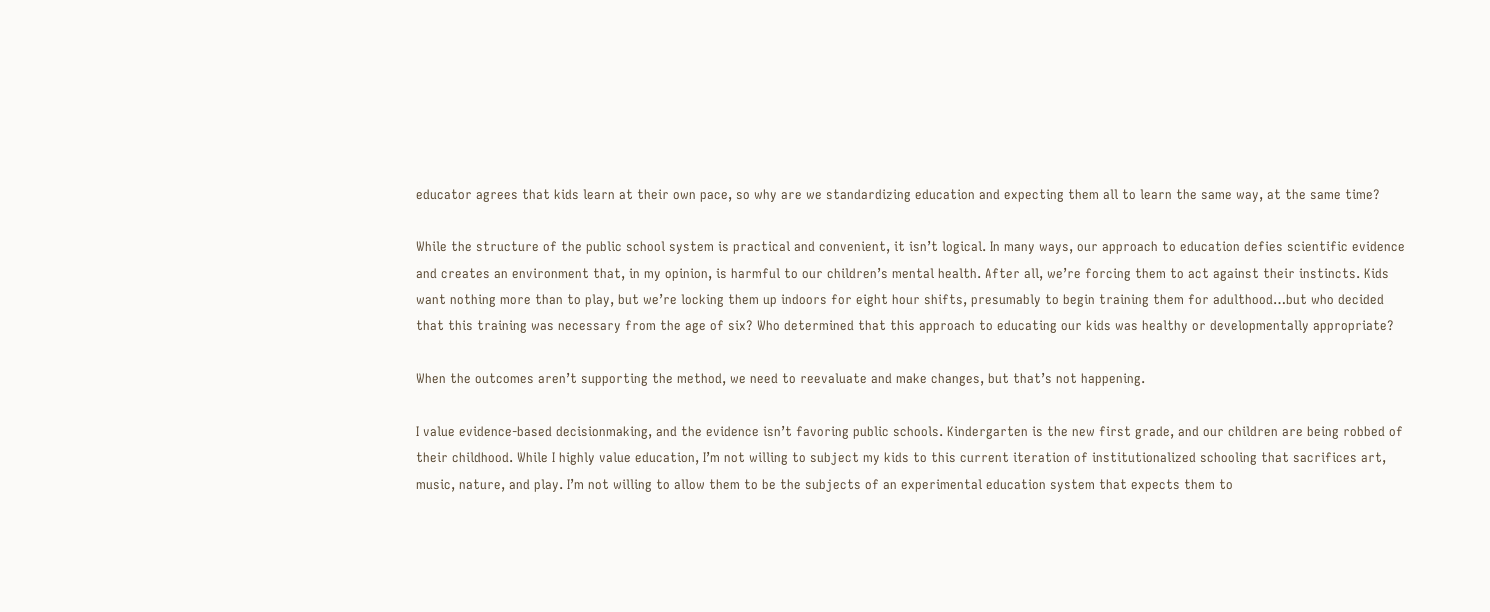educator agrees that kids learn at their own pace, so why are we standardizing education and expecting them all to learn the same way, at the same time?

While the structure of the public school system is practical and convenient, it isn’t logical. In many ways, our approach to education defies scientific evidence and creates an environment that, in my opinion, is harmful to our children’s mental health. After all, we’re forcing them to act against their instincts. Kids want nothing more than to play, but we’re locking them up indoors for eight hour shifts, presumably to begin training them for adulthood…but who decided that this training was necessary from the age of six? Who determined that this approach to educating our kids was healthy or developmentally appropriate?

When the outcomes aren’t supporting the method, we need to reevaluate and make changes, but that’s not happening.

I value evidence-based decisionmaking, and the evidence isn’t favoring public schools. Kindergarten is the new first grade, and our children are being robbed of their childhood. While I highly value education, I’m not willing to subject my kids to this current iteration of institutionalized schooling that sacrifices art, music, nature, and play. I’m not willing to allow them to be the subjects of an experimental education system that expects them to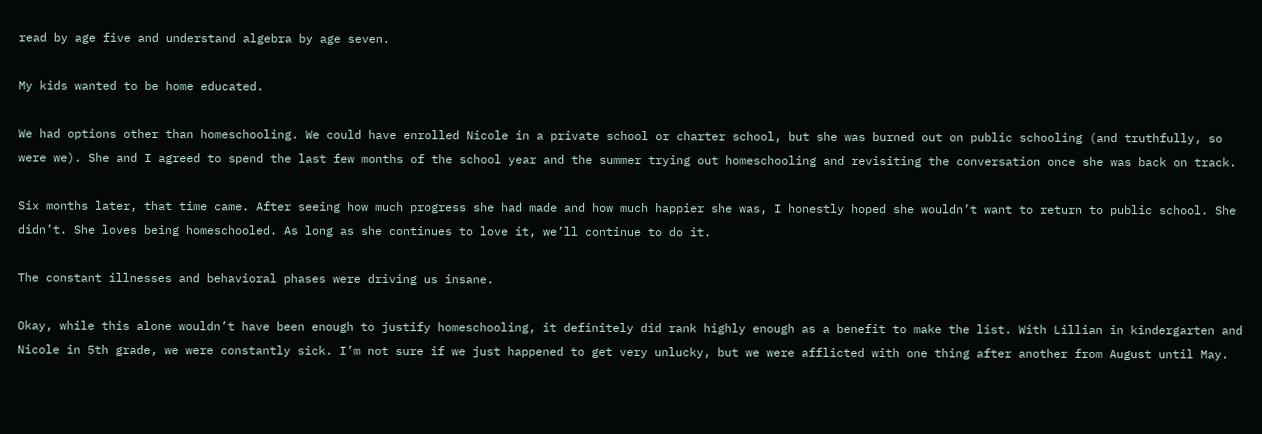read by age five and understand algebra by age seven.

My kids wanted to be home educated.

We had options other than homeschooling. We could have enrolled Nicole in a private school or charter school, but she was burned out on public schooling (and truthfully, so were we). She and I agreed to spend the last few months of the school year and the summer trying out homeschooling and revisiting the conversation once she was back on track.

Six months later, that time came. After seeing how much progress she had made and how much happier she was, I honestly hoped she wouldn’t want to return to public school. She didn’t. She loves being homeschooled. As long as she continues to love it, we’ll continue to do it.

The constant illnesses and behavioral phases were driving us insane.

Okay, while this alone wouldn’t have been enough to justify homeschooling, it definitely did rank highly enough as a benefit to make the list. With Lillian in kindergarten and Nicole in 5th grade, we were constantly sick. I’m not sure if we just happened to get very unlucky, but we were afflicted with one thing after another from August until May.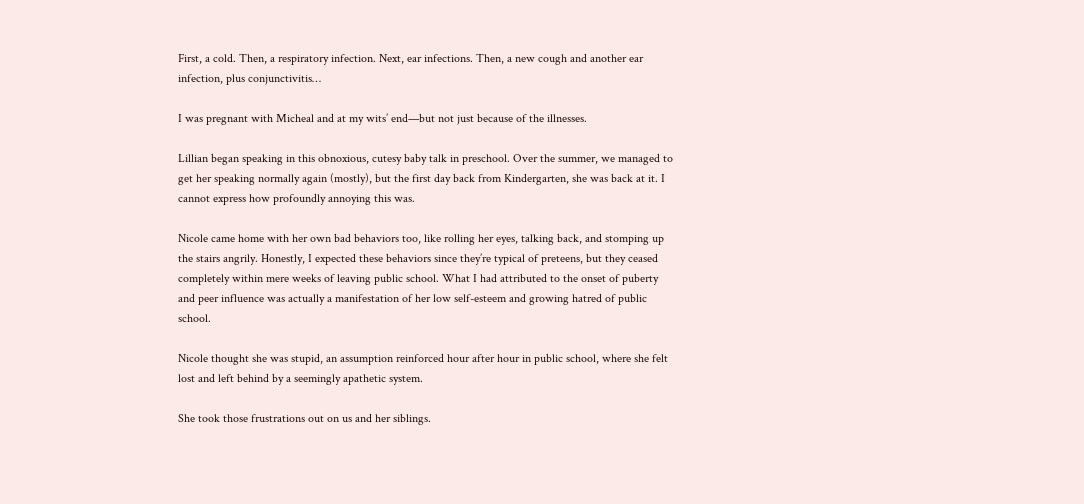First, a cold. Then, a respiratory infection. Next, ear infections. Then, a new cough and another ear infection, plus conjunctivitis…

I was pregnant with Micheal and at my wits’ end—but not just because of the illnesses.

Lillian began speaking in this obnoxious, cutesy baby talk in preschool. Over the summer, we managed to get her speaking normally again (mostly), but the first day back from Kindergarten, she was back at it. I cannot express how profoundly annoying this was.

Nicole came home with her own bad behaviors too, like rolling her eyes, talking back, and stomping up the stairs angrily. Honestly, I expected these behaviors since they’re typical of preteens, but they ceased completely within mere weeks of leaving public school. What I had attributed to the onset of puberty and peer influence was actually a manifestation of her low self-esteem and growing hatred of public school.

Nicole thought she was stupid, an assumption reinforced hour after hour in public school, where she felt lost and left behind by a seemingly apathetic system.

She took those frustrations out on us and her siblings.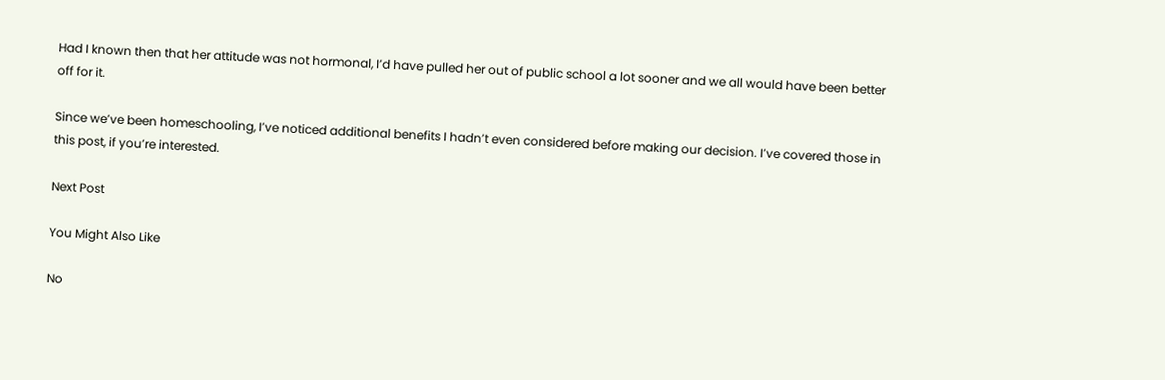Had I known then that her attitude was not hormonal, I’d have pulled her out of public school a lot sooner and we all would have been better off for it.

Since we’ve been homeschooling, I’ve noticed additional benefits I hadn’t even considered before making our decision. I’ve covered those in this post, if you’re interested.

Next Post

You Might Also Like

No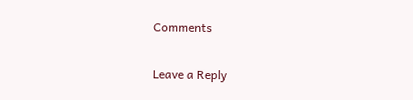Comments

Leave a Reply